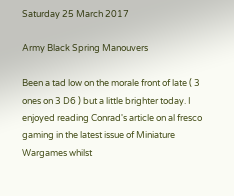Saturday 25 March 2017

Army Black Spring Manouvers

Been a tad low on the morale front of late ( 3 ones on 3 D6 ) but a little brighter today. I enjoyed reading Conrad's article on al fresco gaming in the latest issue of Miniature Wargames whilst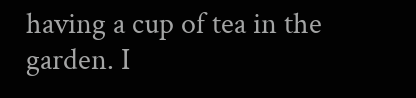having a cup of tea in the garden. I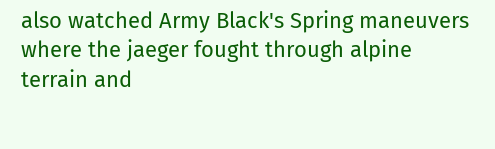also watched Army Black's Spring maneuvers where the jaeger fought through alpine terrain and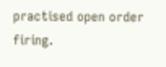practised open order firing.